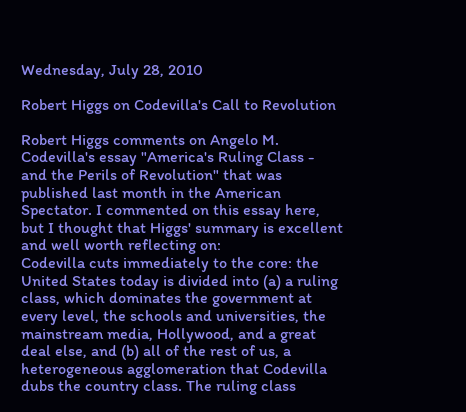Wednesday, July 28, 2010

Robert Higgs on Codevilla's Call to Revolution

Robert Higgs comments on Angelo M. Codevilla's essay "America's Ruling Class - and the Perils of Revolution" that was published last month in the American Spectator. I commented on this essay here, but I thought that Higgs' summary is excellent and well worth reflecting on:
Codevilla cuts immediately to the core: the United States today is divided into (a) a ruling class, which dominates the government at every level, the schools and universities, the mainstream media, Hollywood, and a great deal else, and (b) all of the rest of us, a heterogeneous agglomeration that Codevilla dubs the country class. The ruling class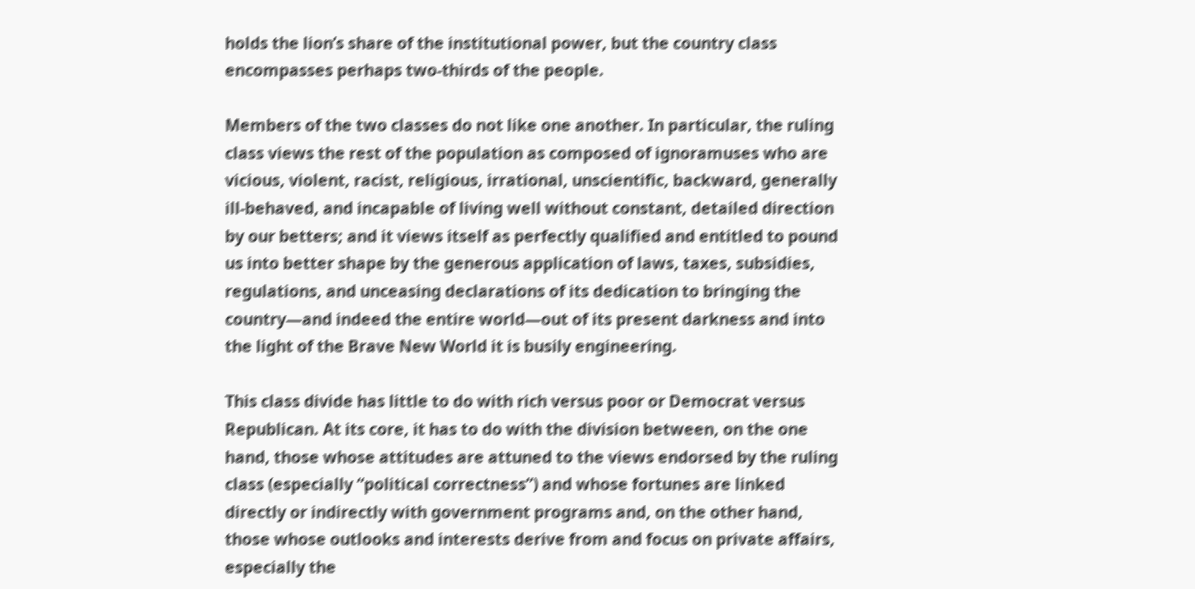holds the lion’s share of the institutional power, but the country class encompasses perhaps two-thirds of the people.

Members of the two classes do not like one another. In particular, the ruling class views the rest of the population as composed of ignoramuses who are vicious, violent, racist, religious, irrational, unscientific, backward, generally ill-behaved, and incapable of living well without constant, detailed direction by our betters; and it views itself as perfectly qualified and entitled to pound us into better shape by the generous application of laws, taxes, subsidies, regulations, and unceasing declarations of its dedication to bringing the country—and indeed the entire world—out of its present darkness and into the light of the Brave New World it is busily engineering.

This class divide has little to do with rich versus poor or Democrat versus Republican. At its core, it has to do with the division between, on the one hand, those whose attitudes are attuned to the views endorsed by the ruling class (especially “political correctness”) and whose fortunes are linked directly or indirectly with government programs and, on the other hand, those whose outlooks and interests derive from and focus on private affairs, especially the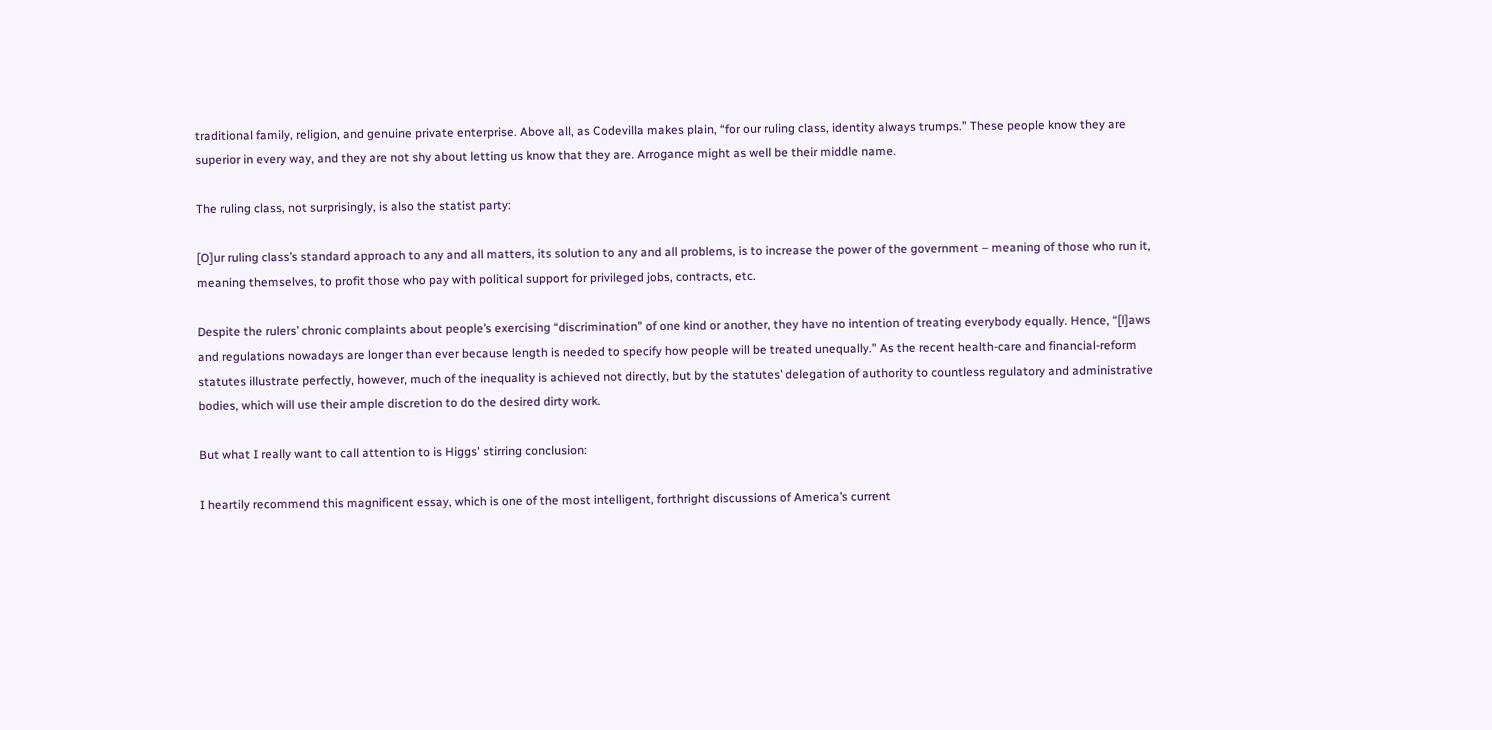traditional family, religion, and genuine private enterprise. Above all, as Codevilla makes plain, “for our ruling class, identity always trumps.” These people know they are superior in every way, and they are not shy about letting us know that they are. Arrogance might as well be their middle name.

The ruling class, not surprisingly, is also the statist party:

[O]ur ruling class’s standard approach to any and all matters, its solution to any and all problems, is to increase the power of the government – meaning of those who run it, meaning themselves, to profit those who pay with political support for privileged jobs, contracts, etc.

Despite the rulers’ chronic complaints about people’s exercising “discrimination” of one kind or another, they have no intention of treating everybody equally. Hence, “[l]aws and regulations nowadays are longer than ever because length is needed to specify how people will be treated unequally.” As the recent health-care and financial-reform statutes illustrate perfectly, however, much of the inequality is achieved not directly, but by the statutes’ delegation of authority to countless regulatory and administrative bodies, which will use their ample discretion to do the desired dirty work.

But what I really want to call attention to is Higgs' stirring conclusion:

I heartily recommend this magnificent essay, which is one of the most intelligent, forthright discussions of America’s current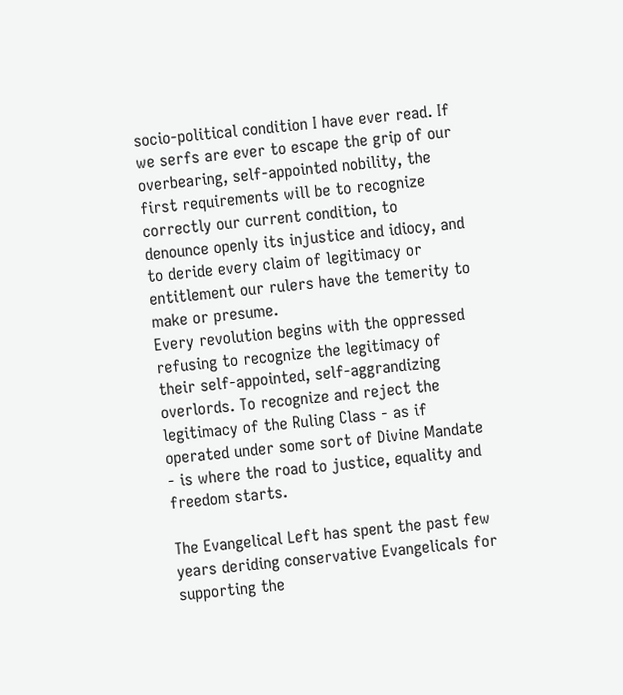socio-political condition I have ever read. If we serfs are ever to escape the grip of our overbearing, self-appointed nobility, the first requirements will be to recognize correctly our current condition, to denounce openly its injustice and idiocy, and to deride every claim of legitimacy or entitlement our rulers have the temerity to make or presume.
Every revolution begins with the oppressed refusing to recognize the legitimacy of their self-appointed, self-aggrandizing overlords. To recognize and reject the legitimacy of the Ruling Class - as if operated under some sort of Divine Mandate - is where the road to justice, equality and freedom starts.

The Evangelical Left has spent the past few years deriding conservative Evangelicals for supporting the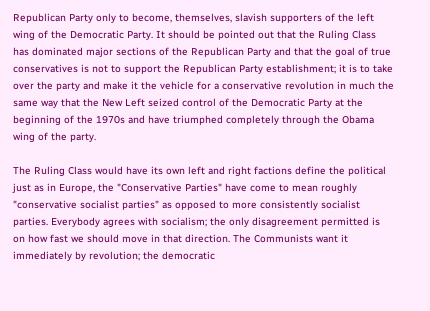Republican Party only to become, themselves, slavish supporters of the left wing of the Democratic Party. It should be pointed out that the Ruling Class has dominated major sections of the Republican Party and that the goal of true conservatives is not to support the Republican Party establishment; it is to take over the party and make it the vehicle for a conservative revolution in much the same way that the New Left seized control of the Democratic Party at the beginning of the 1970s and have triumphed completely through the Obama wing of the party.

The Ruling Class would have its own left and right factions define the political just as in Europe, the "Conservative Parties" have come to mean roughly "conservative socialist parties" as opposed to more consistently socialist parties. Everybody agrees with socialism; the only disagreement permitted is on how fast we should move in that direction. The Communists want it immediately by revolution; the democratic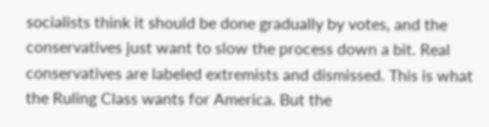socialists think it should be done gradually by votes, and the conservatives just want to slow the process down a bit. Real conservatives are labeled extremists and dismissed. This is what the Ruling Class wants for America. But the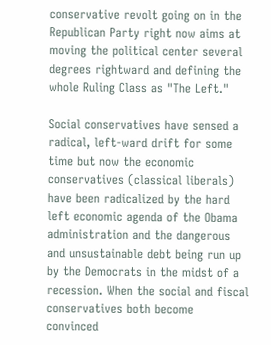conservative revolt going on in the Republican Party right now aims at moving the political center several degrees rightward and defining the whole Ruling Class as "The Left."

Social conservatives have sensed a radical, left-ward drift for some time but now the economic conservatives (classical liberals) have been radicalized by the hard left economic agenda of the Obama administration and the dangerous and unsustainable debt being run up by the Democrats in the midst of a recession. When the social and fiscal conservatives both become convinced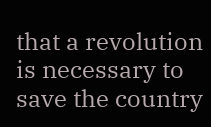that a revolution is necessary to save the country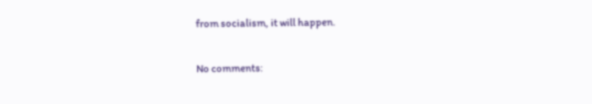from socialism, it will happen.

No comments: